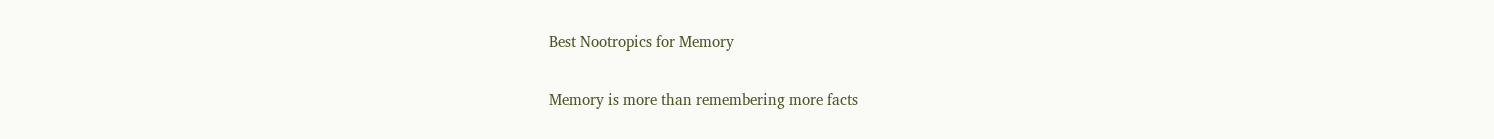Best Nootropics for Memory


Memory is more than remembering more facts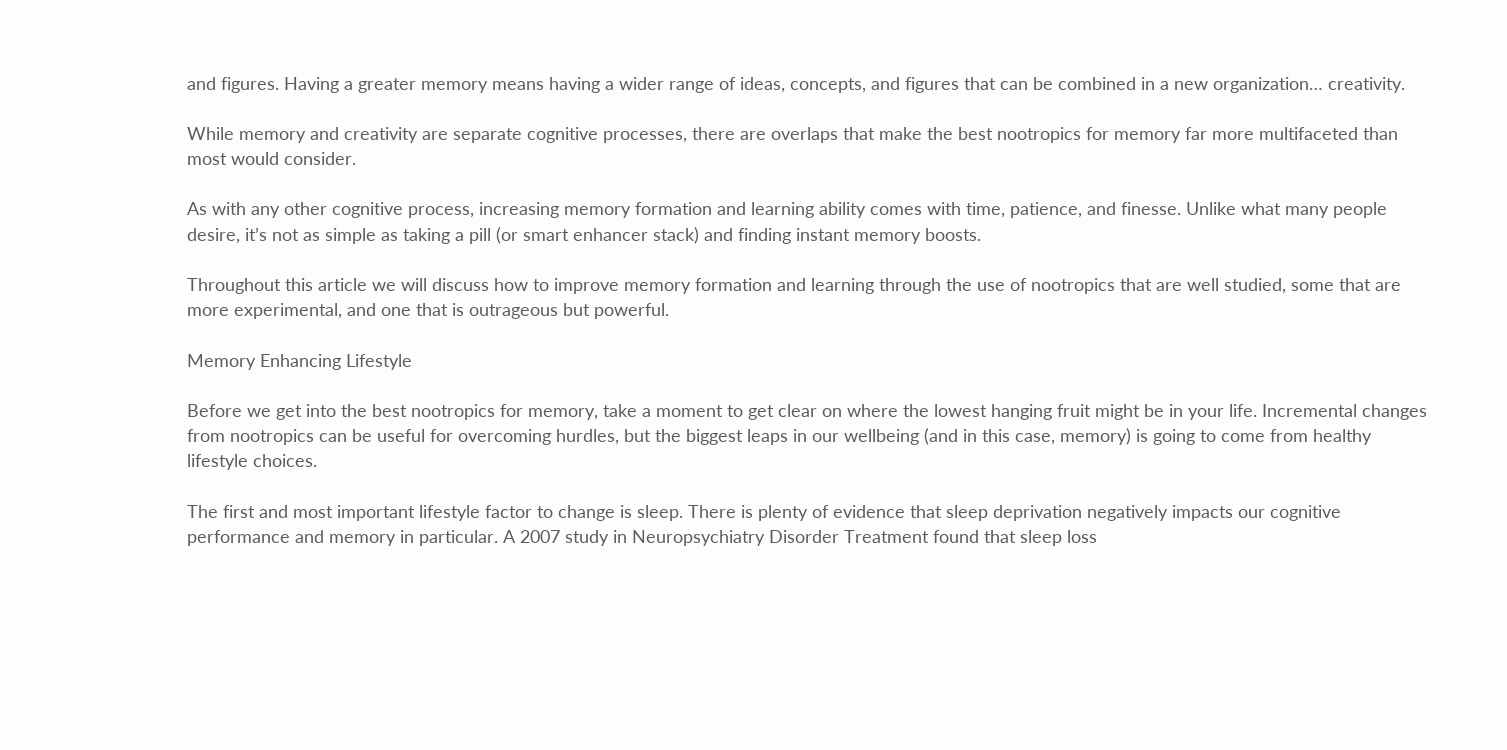and figures. Having a greater memory means having a wider range of ideas, concepts, and figures that can be combined in a new organization… creativity.

While memory and creativity are separate cognitive processes, there are overlaps that make the best nootropics for memory far more multifaceted than most would consider.

As with any other cognitive process, increasing memory formation and learning ability comes with time, patience, and finesse. Unlike what many people desire, it’s not as simple as taking a pill (or smart enhancer stack) and finding instant memory boosts.

Throughout this article we will discuss how to improve memory formation and learning through the use of nootropics that are well studied, some that are more experimental, and one that is outrageous but powerful.

Memory Enhancing Lifestyle

Before we get into the best nootropics for memory, take a moment to get clear on where the lowest hanging fruit might be in your life. Incremental changes from nootropics can be useful for overcoming hurdles, but the biggest leaps in our wellbeing (and in this case, memory) is going to come from healthy lifestyle choices.

The first and most important lifestyle factor to change is sleep. There is plenty of evidence that sleep deprivation negatively impacts our cognitive performance and memory in particular. A 2007 study in Neuropsychiatry Disorder Treatment found that sleep loss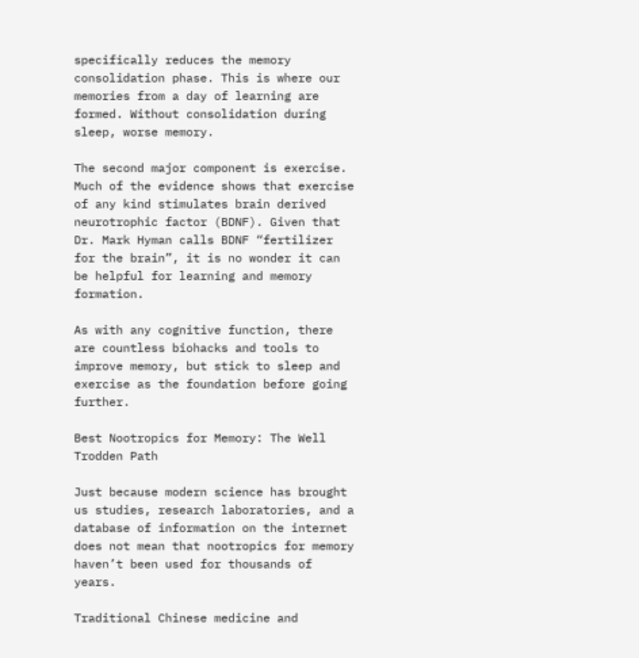specifically reduces the memory consolidation phase. This is where our memories from a day of learning are formed. Without consolidation during sleep, worse memory.

The second major component is exercise. Much of the evidence shows that exercise of any kind stimulates brain derived neurotrophic factor (BDNF). Given that Dr. Mark Hyman calls BDNF “fertilizer for the brain”, it is no wonder it can be helpful for learning and memory formation.

As with any cognitive function, there are countless biohacks and tools to improve memory, but stick to sleep and exercise as the foundation before going further.

Best Nootropics for Memory: The Well Trodden Path

Just because modern science has brought us studies, research laboratories, and a database of information on the internet does not mean that nootropics for memory haven’t been used for thousands of years.

Traditional Chinese medicine and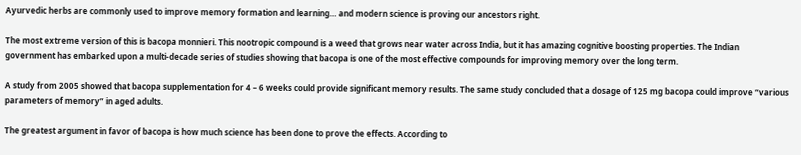Ayurvedic herbs are commonly used to improve memory formation and learning… and modern science is proving our ancestors right.

The most extreme version of this is bacopa monnieri. This nootropic compound is a weed that grows near water across India, but it has amazing cognitive boosting properties. The Indian government has embarked upon a multi-decade series of studies showing that bacopa is one of the most effective compounds for improving memory over the long term.

A study from 2005 showed that bacopa supplementation for 4 – 6 weeks could provide significant memory results. The same study concluded that a dosage of 125 mg bacopa could improve “various parameters of memory” in aged adults.

The greatest argument in favor of bacopa is how much science has been done to prove the effects. According to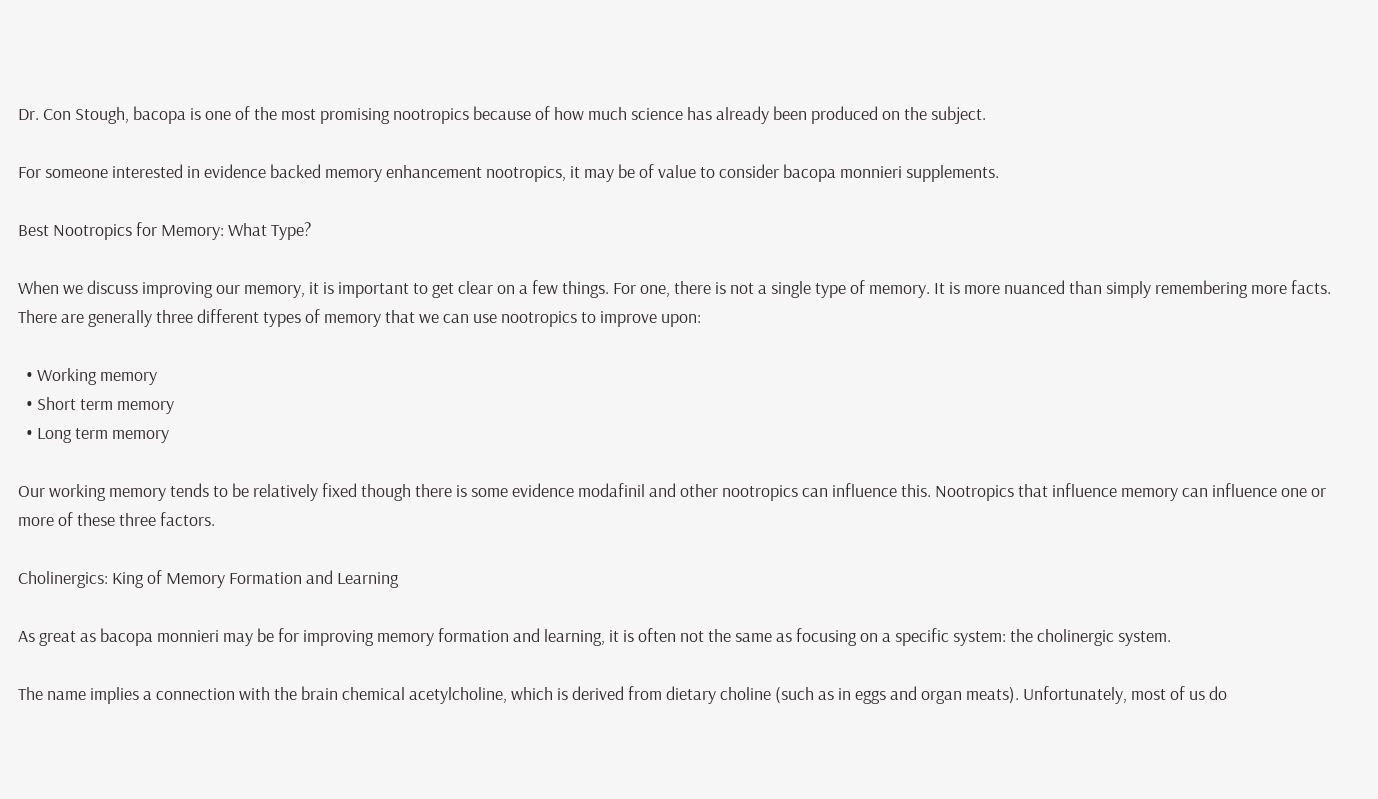Dr. Con Stough, bacopa is one of the most promising nootropics because of how much science has already been produced on the subject.

For someone interested in evidence backed memory enhancement nootropics, it may be of value to consider bacopa monnieri supplements.

Best Nootropics for Memory: What Type?

When we discuss improving our memory, it is important to get clear on a few things. For one, there is not a single type of memory. It is more nuanced than simply remembering more facts. There are generally three different types of memory that we can use nootropics to improve upon:

  • Working memory
  • Short term memory
  • Long term memory

Our working memory tends to be relatively fixed though there is some evidence modafinil and other nootropics can influence this. Nootropics that influence memory can influence one or more of these three factors.

Cholinergics: King of Memory Formation and Learning

As great as bacopa monnieri may be for improving memory formation and learning, it is often not the same as focusing on a specific system: the cholinergic system.

The name implies a connection with the brain chemical acetylcholine, which is derived from dietary choline (such as in eggs and organ meats). Unfortunately, most of us do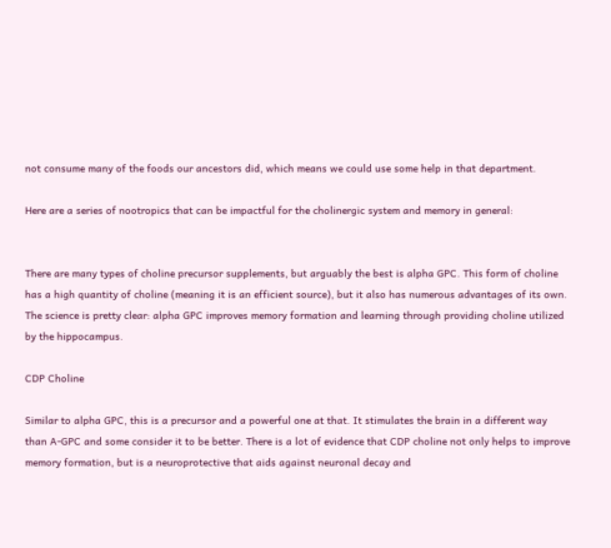not consume many of the foods our ancestors did, which means we could use some help in that department.

Here are a series of nootropics that can be impactful for the cholinergic system and memory in general:


There are many types of choline precursor supplements, but arguably the best is alpha GPC. This form of choline has a high quantity of choline (meaning it is an efficient source), but it also has numerous advantages of its own. The science is pretty clear: alpha GPC improves memory formation and learning through providing choline utilized by the hippocampus.

CDP Choline

Similar to alpha GPC, this is a precursor and a powerful one at that. It stimulates the brain in a different way than A-GPC and some consider it to be better. There is a lot of evidence that CDP choline not only helps to improve memory formation, but is a neuroprotective that aids against neuronal decay and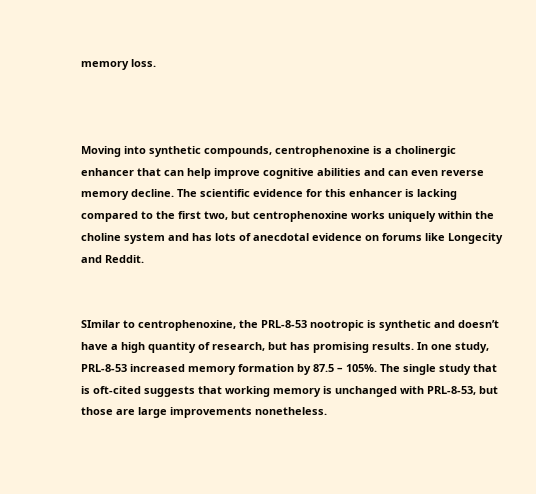memory loss.



Moving into synthetic compounds, centrophenoxine is a cholinergic enhancer that can help improve cognitive abilities and can even reverse memory decline. The scientific evidence for this enhancer is lacking compared to the first two, but centrophenoxine works uniquely within the choline system and has lots of anecdotal evidence on forums like Longecity and Reddit.


SImilar to centrophenoxine, the PRL-8-53 nootropic is synthetic and doesn’t have a high quantity of research, but has promising results. In one study, PRL-8-53 increased memory formation by 87.5 – 105%. The single study that is oft-cited suggests that working memory is unchanged with PRL-8-53, but those are large improvements nonetheless.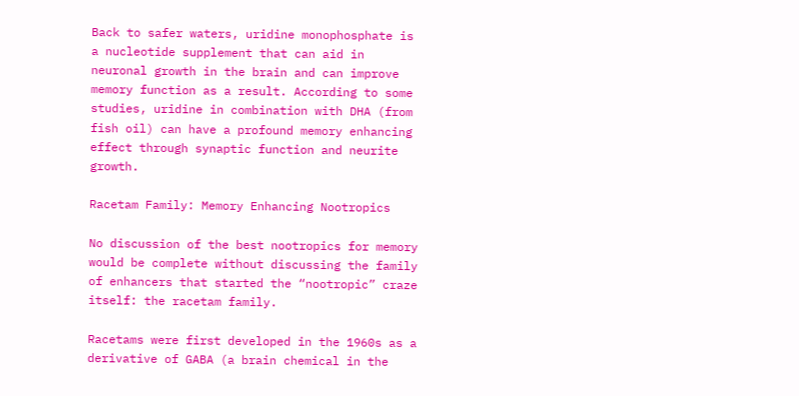Back to safer waters, uridine monophosphate is a nucleotide supplement that can aid in neuronal growth in the brain and can improve memory function as a result. According to some studies, uridine in combination with DHA (from fish oil) can have a profound memory enhancing effect through synaptic function and neurite growth.

Racetam Family: Memory Enhancing Nootropics

No discussion of the best nootropics for memory would be complete without discussing the family of enhancers that started the “nootropic” craze itself: the racetam family.

Racetams were first developed in the 1960s as a derivative of GABA (a brain chemical in the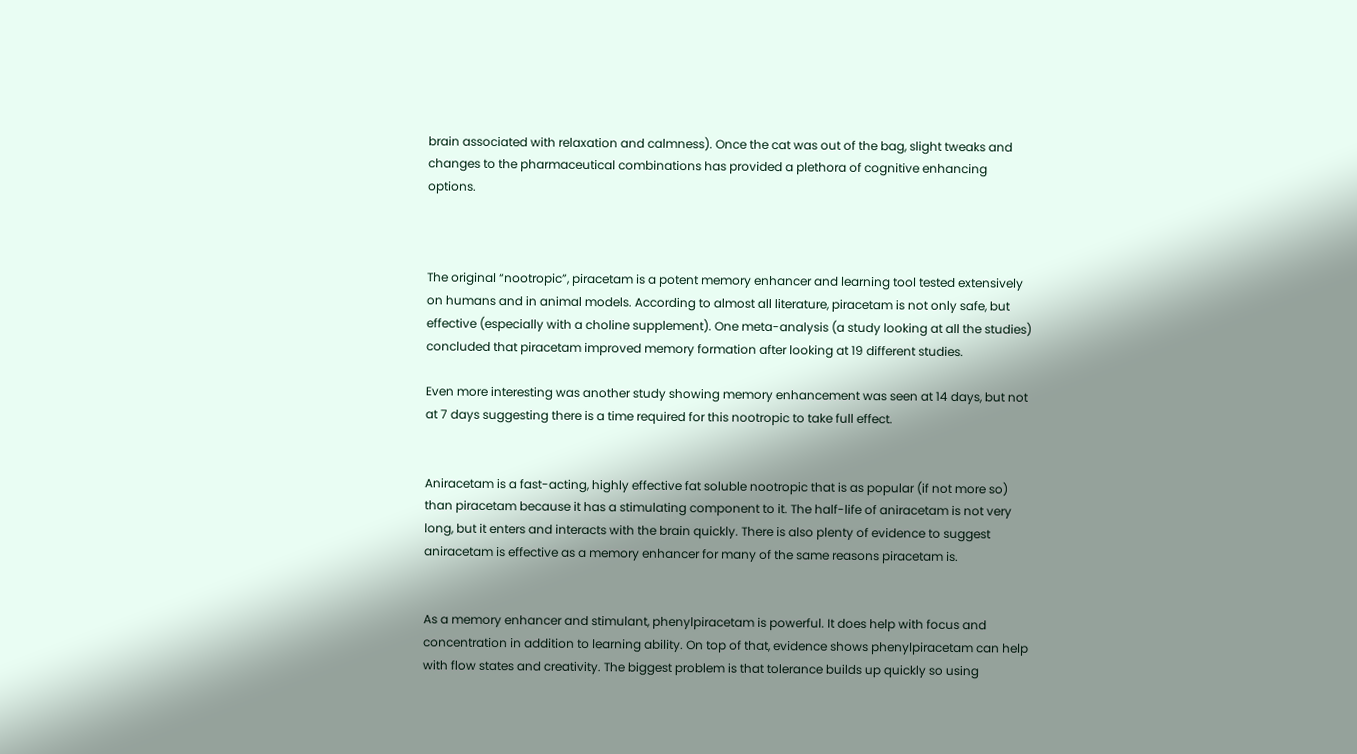brain associated with relaxation and calmness). Once the cat was out of the bag, slight tweaks and changes to the pharmaceutical combinations has provided a plethora of cognitive enhancing options.



The original “nootropic”, piracetam is a potent memory enhancer and learning tool tested extensively on humans and in animal models. According to almost all literature, piracetam is not only safe, but effective (especially with a choline supplement). One meta-analysis (a study looking at all the studies) concluded that piracetam improved memory formation after looking at 19 different studies.

Even more interesting was another study showing memory enhancement was seen at 14 days, but not at 7 days suggesting there is a time required for this nootropic to take full effect.


Aniracetam is a fast-acting, highly effective fat soluble nootropic that is as popular (if not more so) than piracetam because it has a stimulating component to it. The half-life of aniracetam is not very long, but it enters and interacts with the brain quickly. There is also plenty of evidence to suggest aniracetam is effective as a memory enhancer for many of the same reasons piracetam is.


As a memory enhancer and stimulant, phenylpiracetam is powerful. It does help with focus and concentration in addition to learning ability. On top of that, evidence shows phenylpiracetam can help with flow states and creativity. The biggest problem is that tolerance builds up quickly so using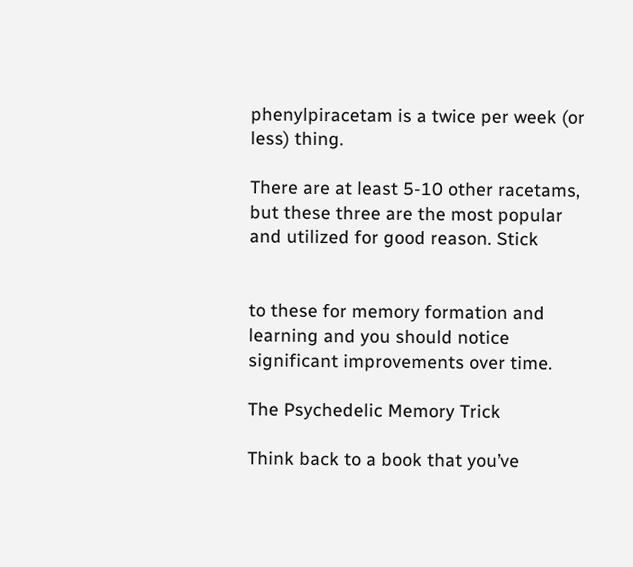phenylpiracetam is a twice per week (or less) thing.

There are at least 5-10 other racetams, but these three are the most popular and utilized for good reason. Stick


to these for memory formation and learning and you should notice significant improvements over time.

The Psychedelic Memory Trick

Think back to a book that you’ve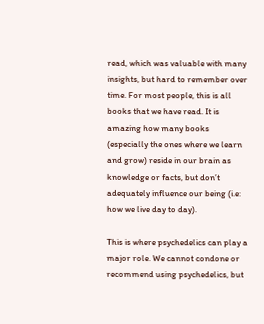read, which was valuable with many insights, but hard to remember over time. For most people, this is all books that we have read. It is amazing how many books (especially the ones where we learn and grow) reside in our brain as knowledge or facts, but don’t adequately influence our being (i.e: how we live day to day).

This is where psychedelics can play a major role. We cannot condone or recommend using psychedelics, but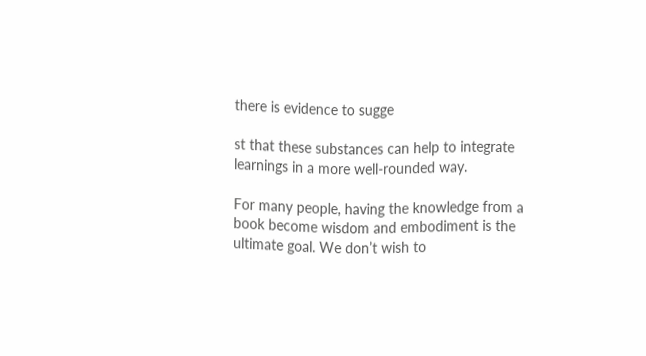there is evidence to sugge

st that these substances can help to integrate learnings in a more well-rounded way.

For many people, having the knowledge from a book become wisdom and embodiment is the ultimate goal. We don’t wish to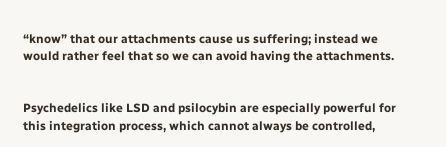“know” that our attachments cause us suffering; instead we would rather feel that so we can avoid having the attachments.


Psychedelics like LSD and psilocybin are especially powerful for this integration process, which cannot always be controlled,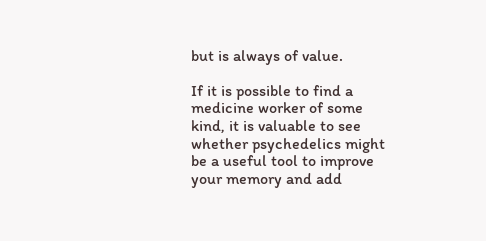but is always of value.

If it is possible to find a medicine worker of some kind, it is valuable to see whether psychedelics might be a useful tool to improve your memory and add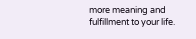more meaning and fulfillment to your life.